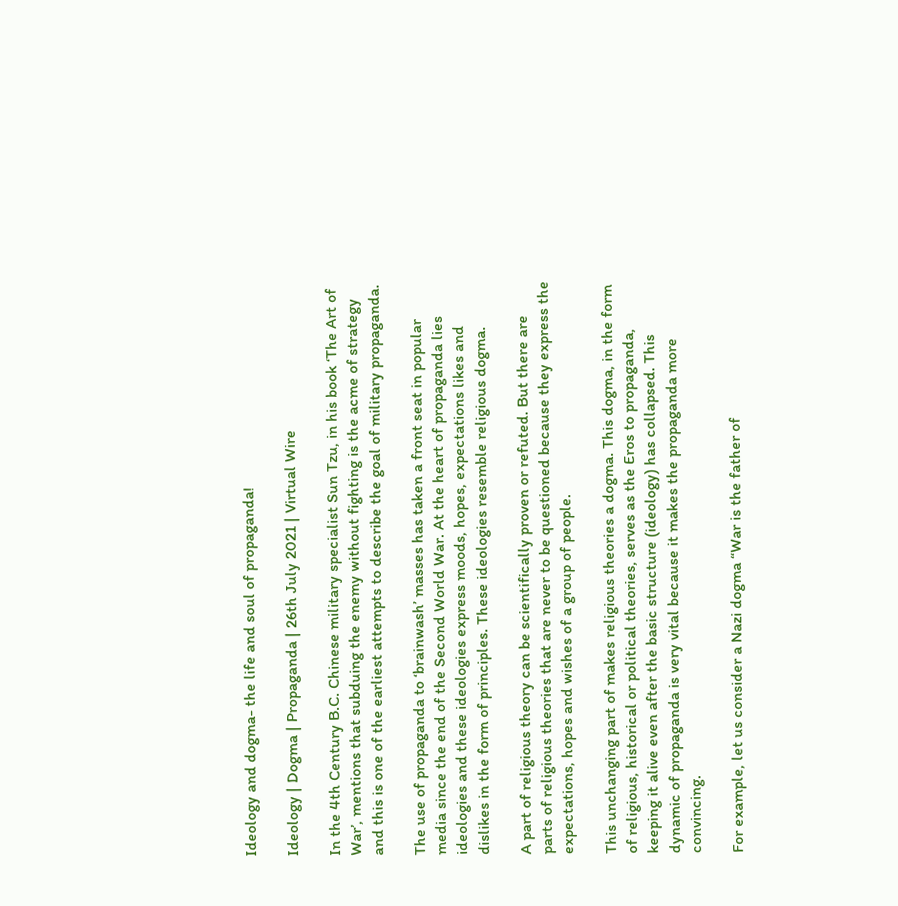Ideology and dogma- the life and soul of propaganda!

Ideology | Dogma | Propaganda | 26th July 2021 | Virtual Wire

In the 4th Century B.C. Chinese military specialist Sun Tzu, in his book ‘The Art of War’, mentions that subduing the enemy without fighting is the acme of strategy and this is one of the earliest attempts to describe the goal of military propaganda.

The use of propaganda to ‘brainwash’ masses has taken a front seat in popular media since the end of the Second World War. At the heart of propaganda lies ideologies and these ideologies express moods, hopes, expectations likes and dislikes in the form of principles. These ideologies resemble religious dogma.

A part of religious theory can be scientifically proven or refuted. But there are parts of religious theories that are never to be questioned because they express the expectations, hopes and wishes of a group of people.

This unchanging part of makes religious theories a dogma. This dogma, in the form of religious, historical or political theories, serves as the Eros to propaganda, keeping it alive even after the basic structure (ideology) has collapsed. This dynamic of propaganda is very vital because it makes the propaganda more convincing.

For example, let us consider a Nazi dogma “War is the father of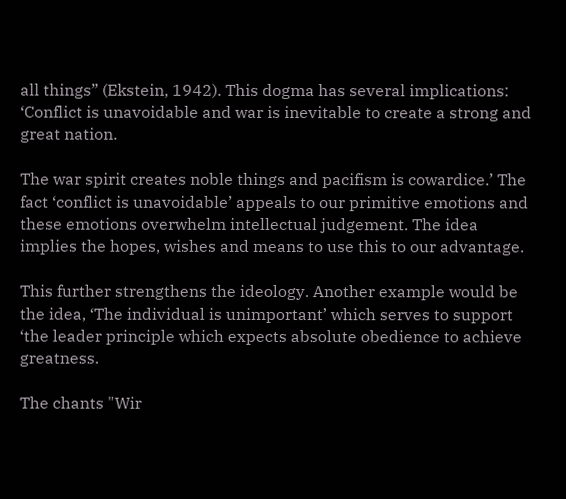all things” (Ekstein, 1942). This dogma has several implications: ‘Conflict is unavoidable and war is inevitable to create a strong and great nation.

The war spirit creates noble things and pacifism is cowardice.’ The fact ‘conflict is unavoidable’ appeals to our primitive emotions and these emotions overwhelm intellectual judgement. The idea implies the hopes, wishes and means to use this to our advantage.

This further strengthens the ideology. Another example would be the idea, ‘The individual is unimportant’ which serves to support ‘the leader principle which expects absolute obedience to achieve greatness.

The chants "Wir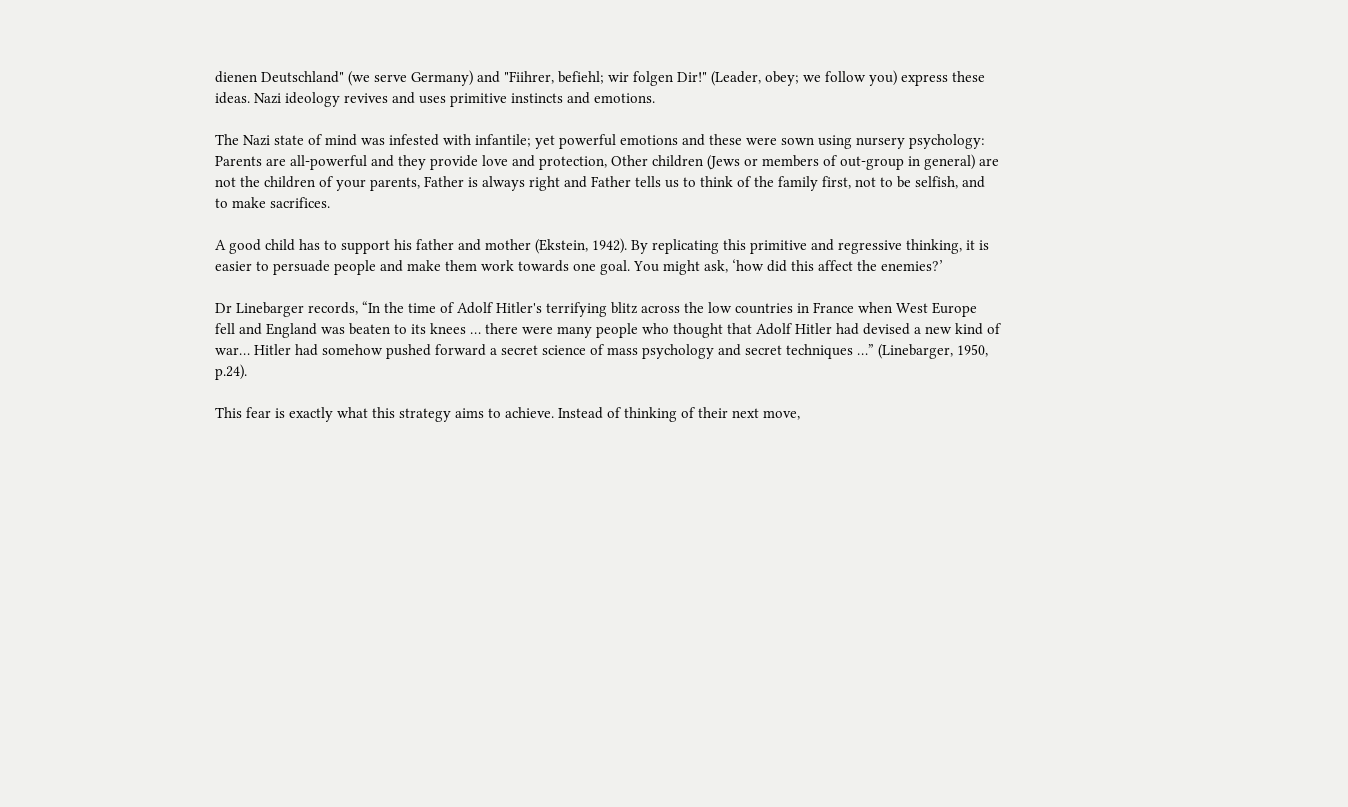dienen Deutschland" (we serve Germany) and "Fiihrer, befiehl; wir folgen Dir!" (Leader, obey; we follow you) express these ideas. Nazi ideology revives and uses primitive instincts and emotions.

The Nazi state of mind was infested with infantile; yet powerful emotions and these were sown using nursery psychology: Parents are all-powerful and they provide love and protection, Other children (Jews or members of out-group in general) are not the children of your parents, Father is always right and Father tells us to think of the family first, not to be selfish, and to make sacrifices.

A good child has to support his father and mother (Ekstein, 1942). By replicating this primitive and regressive thinking, it is easier to persuade people and make them work towards one goal. You might ask, ‘how did this affect the enemies?’

Dr Linebarger records, “In the time of Adolf Hitler's terrifying blitz across the low countries in France when West Europe fell and England was beaten to its knees … there were many people who thought that Adolf Hitler had devised a new kind of war… Hitler had somehow pushed forward a secret science of mass psychology and secret techniques …” (Linebarger, 1950, p.24).

This fear is exactly what this strategy aims to achieve. Instead of thinking of their next move,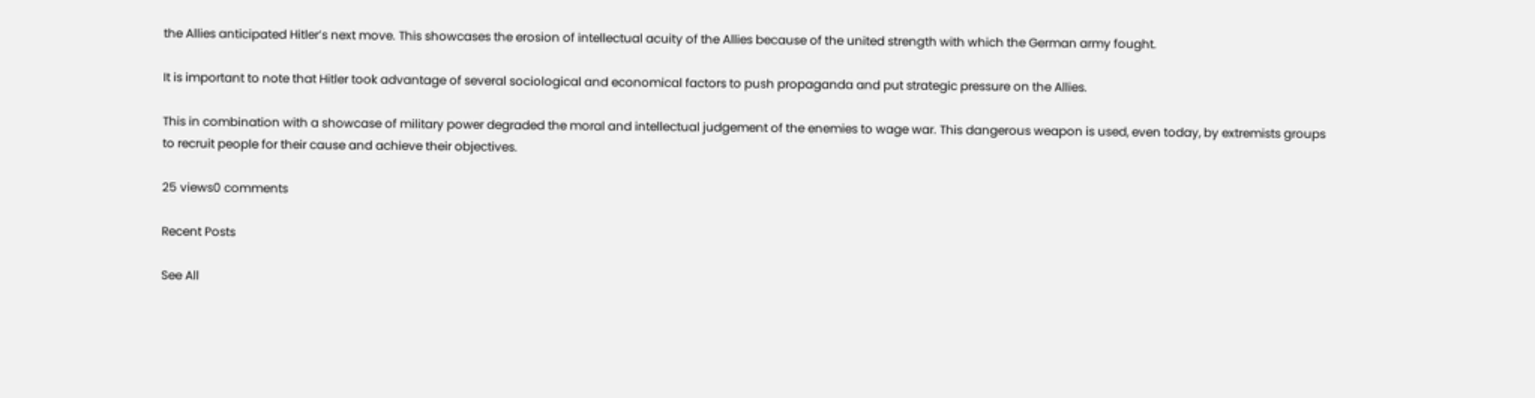the Allies anticipated Hitler’s next move. This showcases the erosion of intellectual acuity of the Allies because of the united strength with which the German army fought.

It is important to note that Hitler took advantage of several sociological and economical factors to push propaganda and put strategic pressure on the Allies.

This in combination with a showcase of military power degraded the moral and intellectual judgement of the enemies to wage war. This dangerous weapon is used, even today, by extremists groups to recruit people for their cause and achieve their objectives.

25 views0 comments

Recent Posts

See All